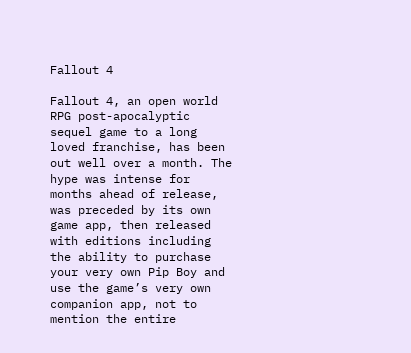Fallout 4

Fallout 4, an open world RPG post-apocalyptic sequel game to a long loved franchise, has been out well over a month. The hype was intense for months ahead of release, was preceded by its own game app, then released with editions including the ability to purchase your very own Pip Boy and use the game’s very own companion app, not to mention the entire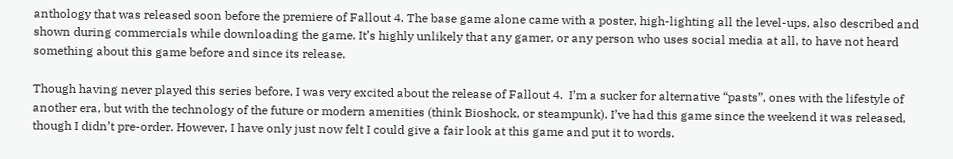anthology that was released soon before the premiere of Fallout 4. The base game alone came with a poster, high-lighting all the level-ups, also described and shown during commercials while downloading the game. It’s highly unlikely that any gamer, or any person who uses social media at all, to have not heard something about this game before and since its release.

Though having never played this series before, I was very excited about the release of Fallout 4.  I’m a sucker for alternative “pasts”, ones with the lifestyle of another era, but with the technology of the future or modern amenities (think Bioshock, or steampunk). I’ve had this game since the weekend it was released, though I didn’t pre-order. However, I have only just now felt I could give a fair look at this game and put it to words.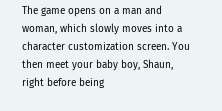The game opens on a man and woman, which slowly moves into a character customization screen. You then meet your baby boy, Shaun, right before being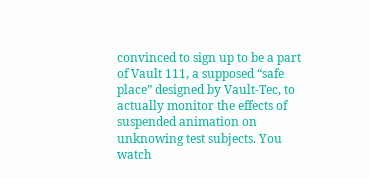convinced to sign up to be a part of Vault 111, a supposed “safe place” designed by Vault-Tec, to actually monitor the effects of suspended animation on unknowing test subjects. You watch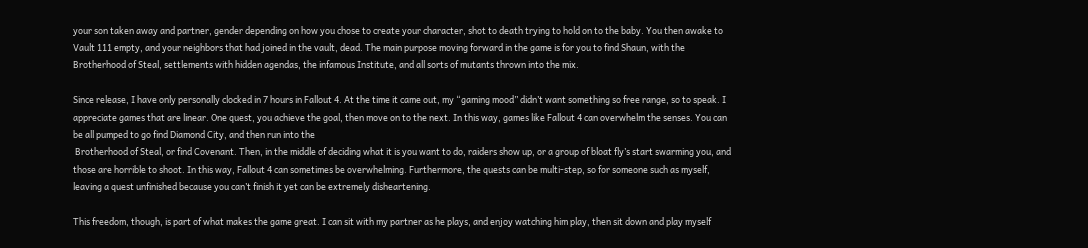your son taken away and partner, gender depending on how you chose to create your character, shot to death trying to hold on to the baby. You then awake to Vault 111 empty, and your neighbors that had joined in the vault, dead. The main purpose moving forward in the game is for you to find Shaun, with the Brotherhood of Steal, settlements with hidden agendas, the infamous Institute, and all sorts of mutants thrown into the mix.

Since release, I have only personally clocked in 7 hours in Fallout 4. At the time it came out, my “gaming mood” didn’t want something so free range, so to speak. I appreciate games that are linear. One quest, you achieve the goal, then move on to the next. In this way, games like Fallout 4 can overwhelm the senses. You can be all pumped to go find Diamond City, and then run into the
 Brotherhood of Steal, or find Covenant. Then, in the middle of deciding what it is you want to do, raiders show up, or a group of bloat fly’s start swarming you, and those are horrible to shoot. In this way, Fallout 4 can sometimes be overwhelming. Furthermore, the quests can be multi-step, so for someone such as myself, leaving a quest unfinished because you can’t finish it yet can be extremely disheartening.

This freedom, though, is part of what makes the game great. I can sit with my partner as he plays, and enjoy watching him play, then sit down and play myself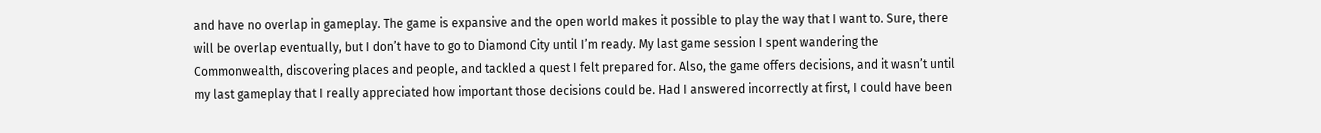and have no overlap in gameplay. The game is expansive and the open world makes it possible to play the way that I want to. Sure, there will be overlap eventually, but I don’t have to go to Diamond City until I’m ready. My last game session I spent wandering the Commonwealth, discovering places and people, and tackled a quest I felt prepared for. Also, the game offers decisions, and it wasn’t until my last gameplay that I really appreciated how important those decisions could be. Had I answered incorrectly at first, I could have been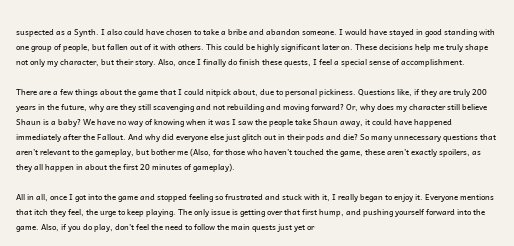suspected as a Synth. I also could have chosen to take a bribe and abandon someone. I would have stayed in good standing with one group of people, but fallen out of it with others. This could be highly significant later on. These decisions help me truly shape not only my character, but their story. Also, once I finally do finish these quests, I feel a special sense of accomplishment.

There are a few things about the game that I could nitpick about, due to personal pickiness. Questions like, if they are truly 200 years in the future, why are they still scavenging and not rebuilding and moving forward? Or, why does my character still believe Shaun is a baby? We have no way of knowing when it was I saw the people take Shaun away, it could have happened immediately after the Fallout. And why did everyone else just glitch out in their pods and die? So many unnecessary questions that aren’t relevant to the gameplay, but bother me (Also, for those who haven’t touched the game, these aren’t exactly spoilers, as they all happen in about the first 20 minutes of gameplay).

All in all, once I got into the game and stopped feeling so frustrated and stuck with it, I really began to enjoy it. Everyone mentions that itch they feel, the urge to keep playing. The only issue is getting over that first hump, and pushing yourself forward into the game. Also, if you do play, don’t feel the need to follow the main quests just yet or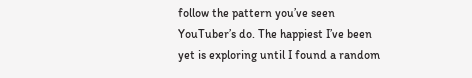follow the pattern you’ve seen YouTuber’s do. The happiest I’ve been yet is exploring until I found a random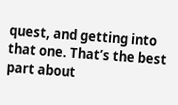quest, and getting into that one. That’s the best part about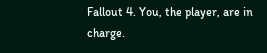Fallout 4. You, the player, are in charge.